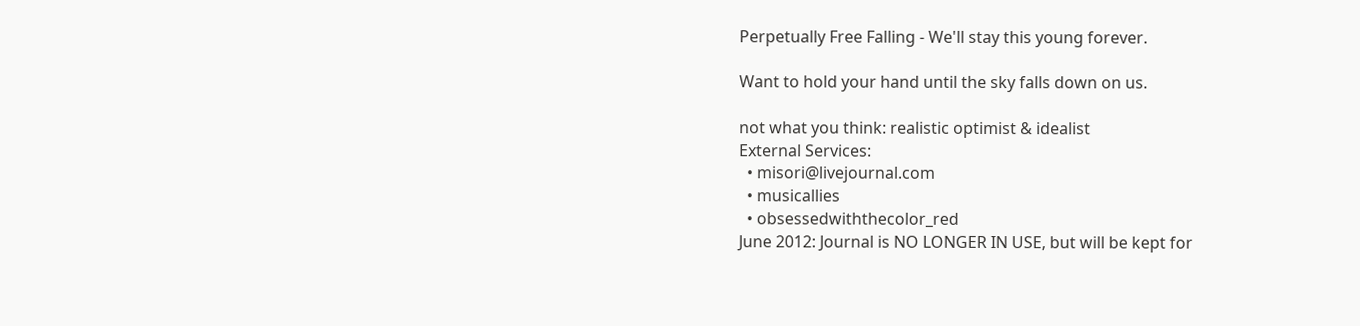Perpetually Free Falling - We'll stay this young forever.

Want to hold your hand until the sky falls down on us.

not what you think: realistic optimist & idealist
External Services:
  • misori@livejournal.com
  • musicallies
  • obsessedwiththecolor_red
June 2012: Journal is NO LONGER IN USE, but will be kept for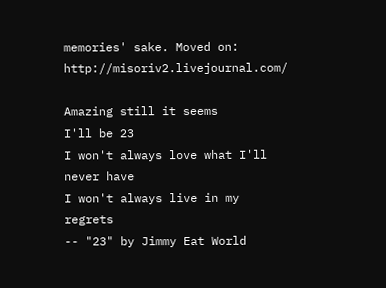memories' sake. Moved on: http://misoriv2.livejournal.com/

Amazing still it seems
I'll be 23
I won't always love what I'll never have
I won't always live in my regrets
-- "23" by Jimmy Eat World